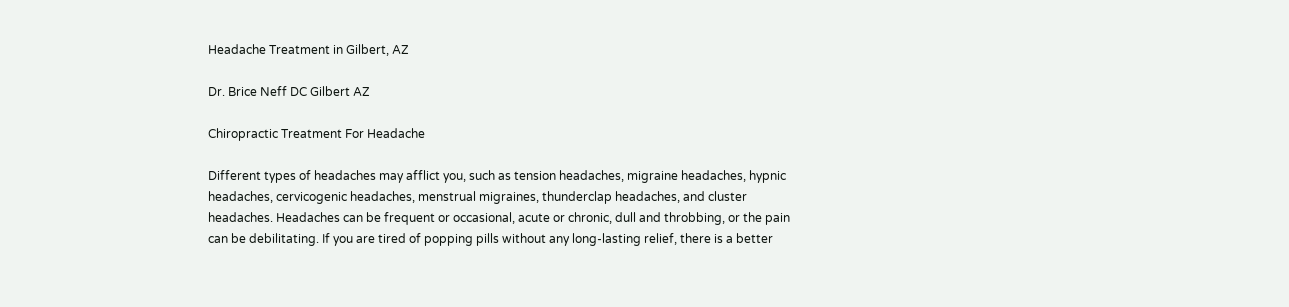Headache Treatment in Gilbert, AZ

Dr. Brice Neff DC Gilbert AZ

Chiropractic Treatment For Headache

Different types of headaches may afflict you, such as tension headaches, migraine headaches, hypnic headaches, cervicogenic headaches, menstrual migraines, thunderclap headaches, and cluster headaches. Headaches can be frequent or occasional, acute or chronic, dull and throbbing, or the pain can be debilitating. If you are tired of popping pills without any long-lasting relief, there is a better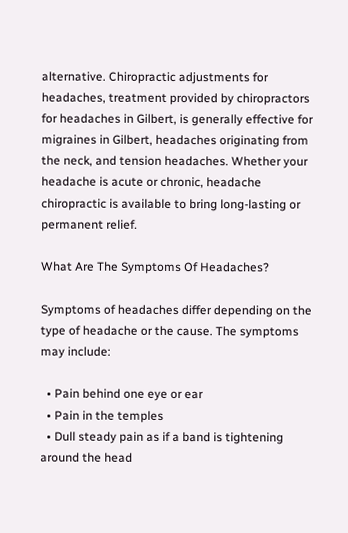alternative. Chiropractic adjustments for headaches, treatment provided by chiropractors for headaches in Gilbert, is generally effective for migraines in Gilbert, headaches originating from the neck, and tension headaches. Whether your headache is acute or chronic, headache chiropractic is available to bring long-lasting or permanent relief.

What Are The Symptoms Of Headaches?

Symptoms of headaches differ depending on the type of headache or the cause. The symptoms may include:

  • Pain behind one eye or ear
  • Pain in the temples
  • Dull steady pain as if a band is tightening around the head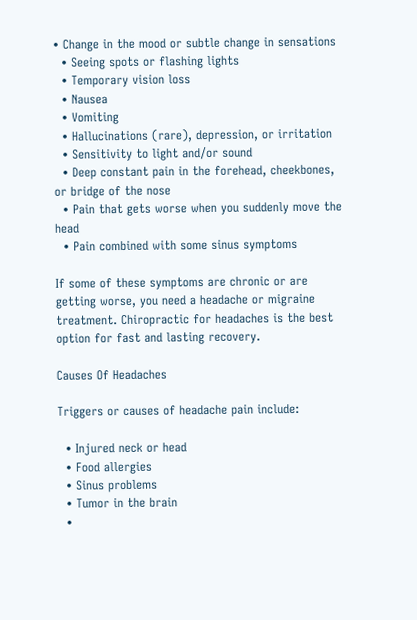• Change in the mood or subtle change in sensations
  • Seeing spots or flashing lights
  • Temporary vision loss
  • Nausea
  • Vomiting
  • Hallucinations (rare), depression, or irritation
  • Sensitivity to light and/or sound
  • Deep constant pain in the forehead, cheekbones, or bridge of the nose
  • Pain that gets worse when you suddenly move the head
  • Pain combined with some sinus symptoms

If some of these symptoms are chronic or are getting worse, you need a headache or migraine treatment. Chiropractic for headaches is the best option for fast and lasting recovery.

Causes Of Headaches

Triggers or causes of headache pain include:

  • Injured neck or head
  • Food allergies
  • Sinus problems
  • Tumor in the brain
  •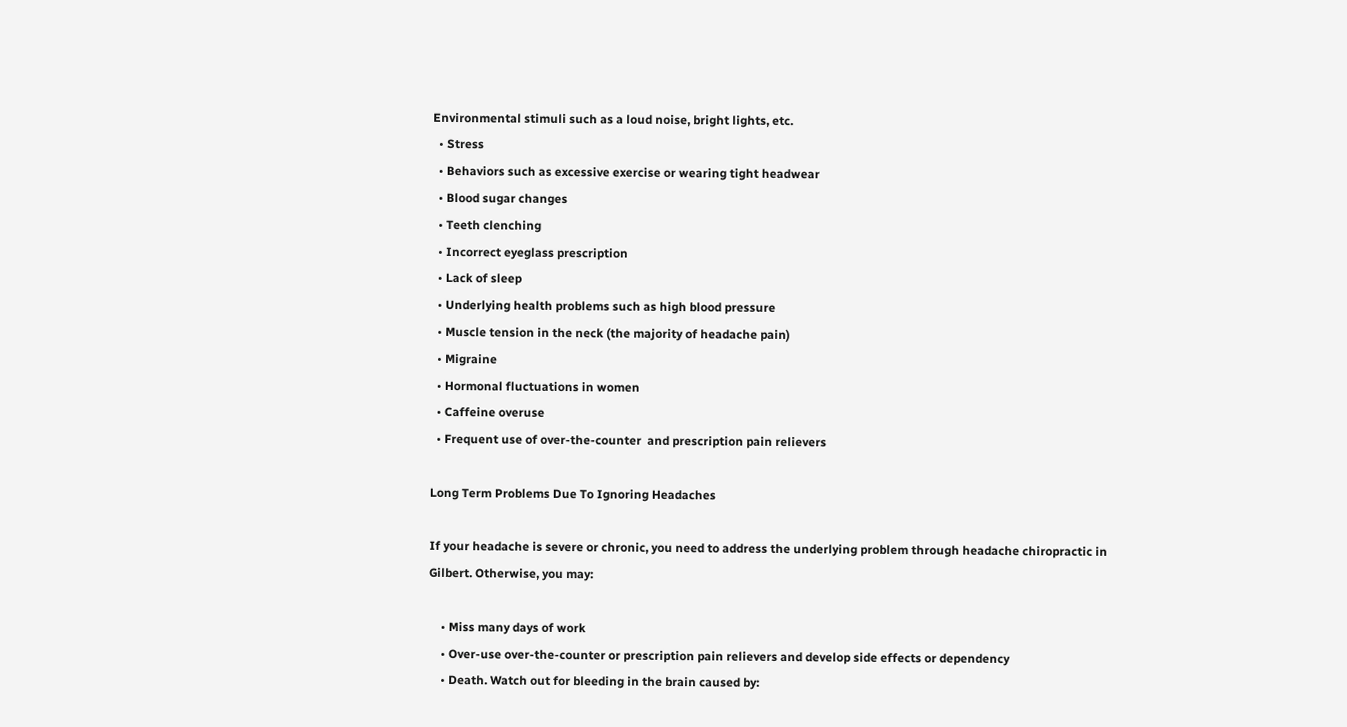Environmental stimuli such as a loud noise, bright lights, etc.
  • Stress
  • Behaviors such as excessive exercise or wearing tight headwear
  • Blood sugar changes
  • Teeth clenching
  • Incorrect eyeglass prescription
  • Lack of sleep
  • Underlying health problems such as high blood pressure
  • Muscle tension in the neck (the majority of headache pain)
  • Migraine
  • Hormonal fluctuations in women
  • Caffeine overuse
  • Frequent use of over-the-counter  and prescription pain relievers

Long Term Problems Due To Ignoring Headaches

If your headache is severe or chronic, you need to address the underlying problem through headache chiropractic in Gilbert. Otherwise, you may:

    • Miss many days of work
    • Over-use over-the-counter or prescription pain relievers and develop side effects or dependency
    • Death. Watch out for bleeding in the brain caused by: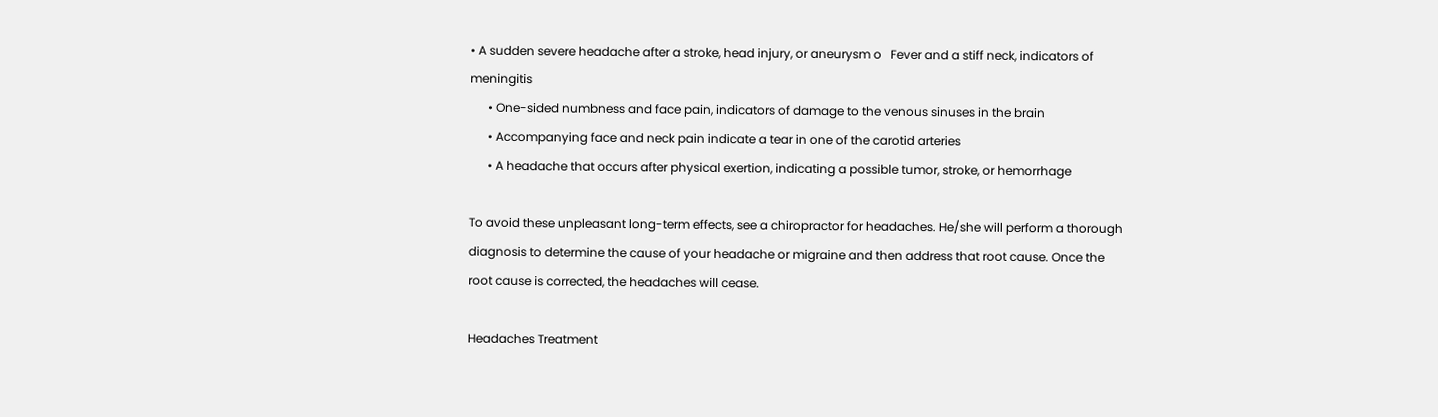• A sudden severe headache after a stroke, head injury, or aneurysm o   Fever and a stiff neck, indicators of meningitis
      • One-sided numbness and face pain, indicators of damage to the venous sinuses in the brain
      • Accompanying face and neck pain indicate a tear in one of the carotid arteries
      • A headache that occurs after physical exertion, indicating a possible tumor, stroke, or hemorrhage

To avoid these unpleasant long-term effects, see a chiropractor for headaches. He/she will perform a thorough diagnosis to determine the cause of your headache or migraine and then address that root cause. Once the root cause is corrected, the headaches will cease.

Headaches Treatment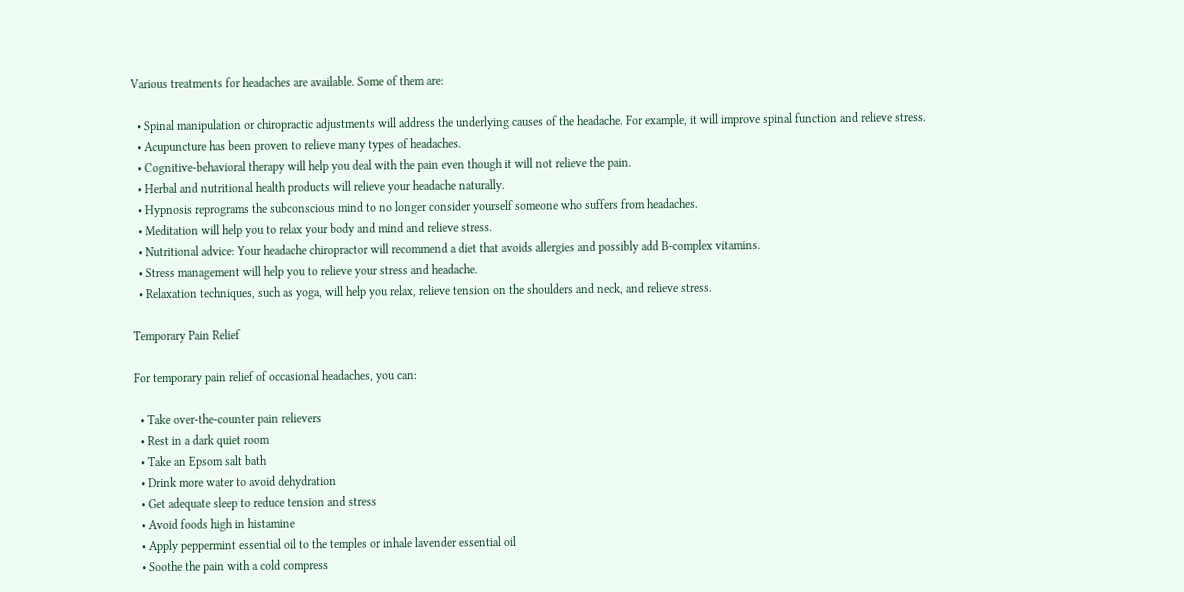Various treatments for headaches are available. Some of them are:

  • Spinal manipulation or chiropractic adjustments will address the underlying causes of the headache. For example, it will improve spinal function and relieve stress.
  • Acupuncture has been proven to relieve many types of headaches.
  • Cognitive-behavioral therapy will help you deal with the pain even though it will not relieve the pain.
  • Herbal and nutritional health products will relieve your headache naturally.
  • Hypnosis reprograms the subconscious mind to no longer consider yourself someone who suffers from headaches.
  • Meditation will help you to relax your body and mind and relieve stress.
  • Nutritional advice: Your headache chiropractor will recommend a diet that avoids allergies and possibly add B-complex vitamins.
  • Stress management will help you to relieve your stress and headache.
  • Relaxation techniques, such as yoga, will help you relax, relieve tension on the shoulders and neck, and relieve stress.

Temporary Pain Relief

For temporary pain relief of occasional headaches, you can:

  • Take over-the-counter pain relievers
  • Rest in a dark quiet room
  • Take an Epsom salt bath
  • Drink more water to avoid dehydration
  • Get adequate sleep to reduce tension and stress
  • Avoid foods high in histamine
  • Apply peppermint essential oil to the temples or inhale lavender essential oil
  • Soothe the pain with a cold compress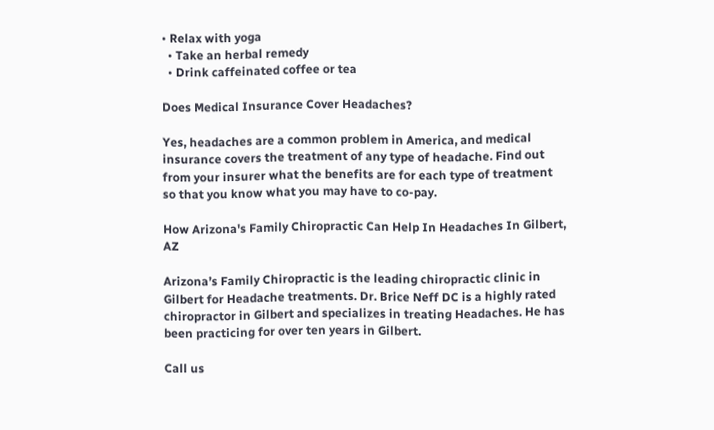• Relax with yoga
  • Take an herbal remedy
  • Drink caffeinated coffee or tea

Does Medical Insurance Cover Headaches?

Yes, headaches are a common problem in America, and medical insurance covers the treatment of any type of headache. Find out from your insurer what the benefits are for each type of treatment so that you know what you may have to co-pay.

How Arizona's Family Chiropractic Can Help In Headaches In Gilbert, AZ

Arizona’s Family Chiropractic is the leading chiropractic clinic in Gilbert for Headache treatments. Dr. Brice Neff DC is a highly rated chiropractor in Gilbert and specializes in treating Headaches. He has been practicing for over ten years in Gilbert.

Call us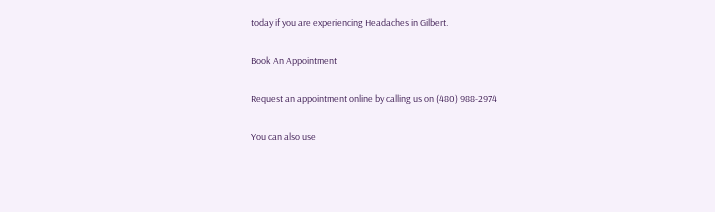today if you are experiencing Headaches in Gilbert.

Book An Appointment

Request an appointment online by calling us on (480) 988-2974

You can also use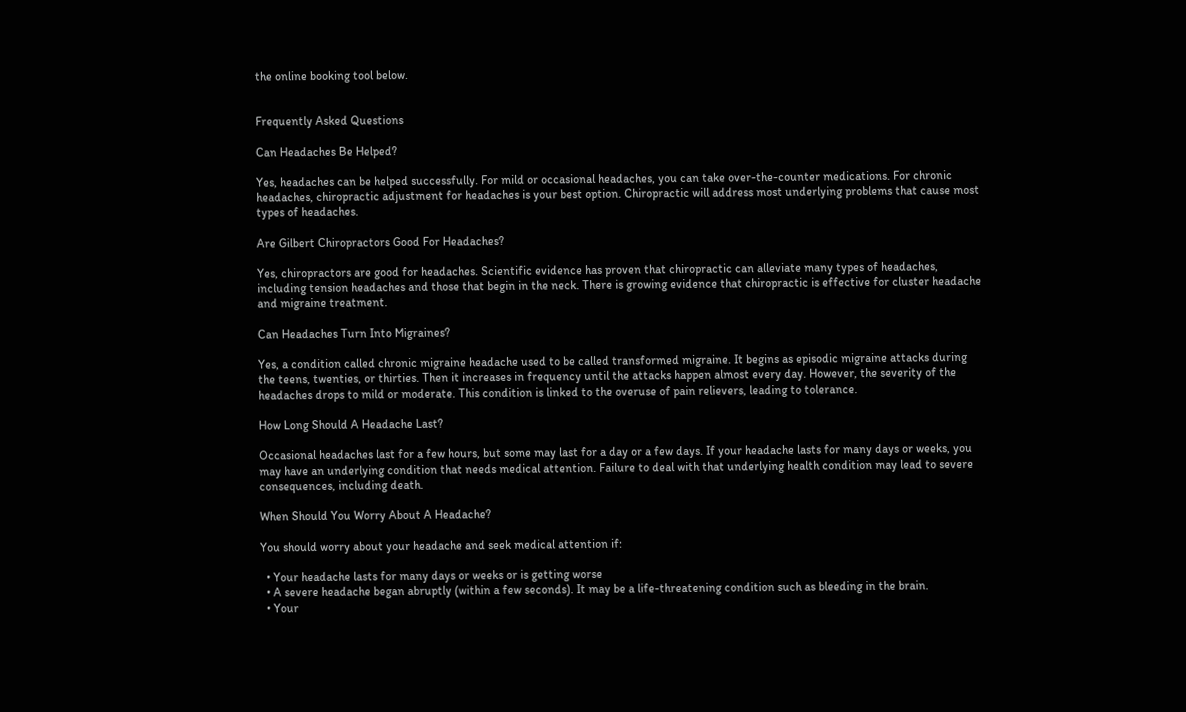the online booking tool below.


Frequently Asked Questions

Can Headaches Be Helped?

Yes, headaches can be helped successfully. For mild or occasional headaches, you can take over-the-counter medications. For chronic headaches, chiropractic adjustment for headaches is your best option. Chiropractic will address most underlying problems that cause most types of headaches.

Are Gilbert Chiropractors Good For Headaches?

Yes, chiropractors are good for headaches. Scientific evidence has proven that chiropractic can alleviate many types of headaches, including tension headaches and those that begin in the neck. There is growing evidence that chiropractic is effective for cluster headache and migraine treatment.

Can Headaches Turn Into Migraines?

Yes, a condition called chronic migraine headache used to be called transformed migraine. It begins as episodic migraine attacks during the teens, twenties, or thirties. Then it increases in frequency until the attacks happen almost every day. However, the severity of the headaches drops to mild or moderate. This condition is linked to the overuse of pain relievers, leading to tolerance.

How Long Should A Headache Last?

Occasional headaches last for a few hours, but some may last for a day or a few days. If your headache lasts for many days or weeks, you may have an underlying condition that needs medical attention. Failure to deal with that underlying health condition may lead to severe consequences, including death.

When Should You Worry About A Headache?

You should worry about your headache and seek medical attention if:

  • Your headache lasts for many days or weeks or is getting worse
  • A severe headache began abruptly (within a few seconds). It may be a life-threatening condition such as bleeding in the brain.
  • Your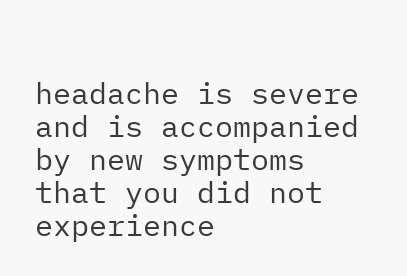headache is severe and is accompanied by new symptoms that you did not experience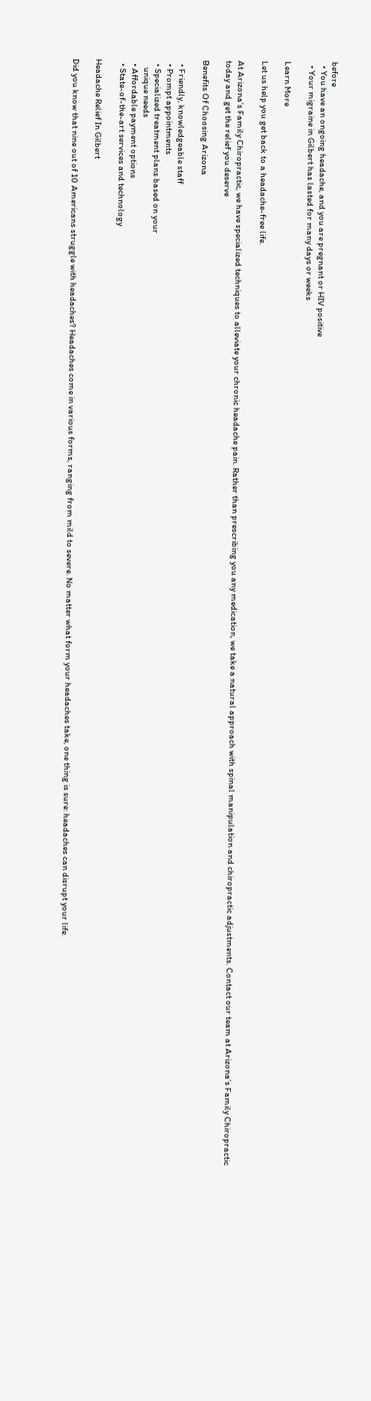before
  • You have an ongoing headache, and you are pregnant or HIV positive
  • Your migraine in Gilbert has lasted for many days or weeks

Learn More

Let us help you get back to a headache-free life.

At Arizona’s Family Chiropractic, we have specialized techniques to alleviate your chronic headache pain. Rather than prescribing you any medication, we take a natural approach with spinal manipulation and chiropractic adjustments. Contact our team at Arizona’s Family Chiropractic today and get the relief you deserve

Benefits Of Choosing Arizona

  • Friendly, knowledgeable staff
  • Prompt appointments
  • Specialized treatment plans based on your
    unique needs
  • Affordable payment options
  • State-of-the-art services and technology

Headache Relief In Gilbert

Did you know that nine out of 10 Americans struggle with headaches? Headaches come in various forms, ranging from mild to severe. No matter what form your headaches take, one thing is sure: headaches can disrupt your life.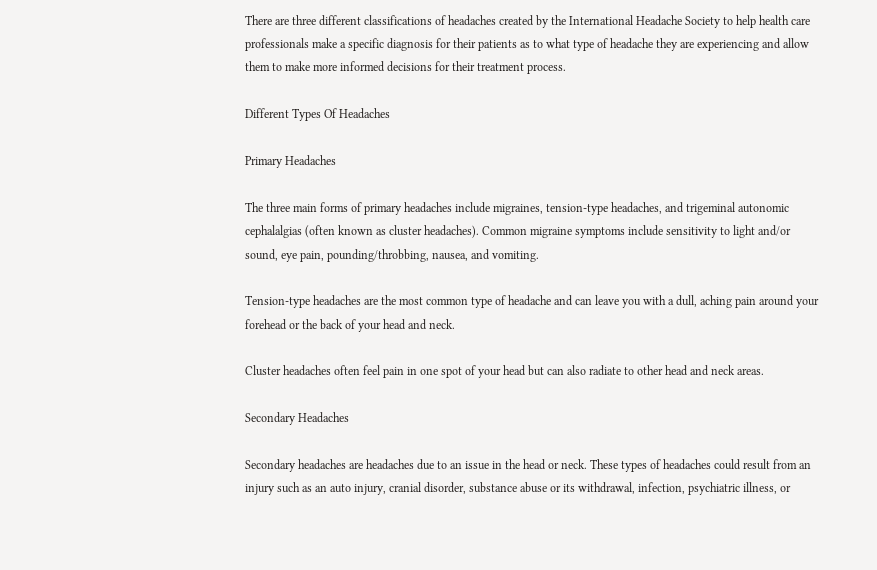There are three different classifications of headaches created by the International Headache Society to help health care professionals make a specific diagnosis for their patients as to what type of headache they are experiencing and allow them to make more informed decisions for their treatment process.

Different Types Of Headaches

Primary Headaches

The three main forms of primary headaches include migraines, tension-type headaches, and trigeminal autonomic cephalalgias (often known as cluster headaches). Common migraine symptoms include sensitivity to light and/or sound, eye pain, pounding/throbbing, nausea, and vomiting.

Tension-type headaches are the most common type of headache and can leave you with a dull, aching pain around your forehead or the back of your head and neck.

Cluster headaches often feel pain in one spot of your head but can also radiate to other head and neck areas.

Secondary Headaches

Secondary headaches are headaches due to an issue in the head or neck. These types of headaches could result from an injury such as an auto injury, cranial disorder, substance abuse or its withdrawal, infection, psychiatric illness, or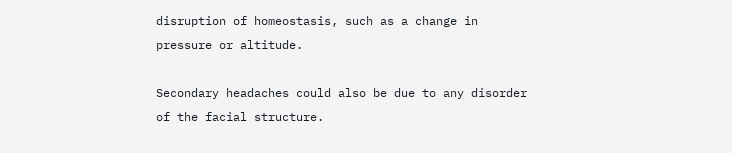disruption of homeostasis, such as a change in pressure or altitude.

Secondary headaches could also be due to any disorder of the facial structure.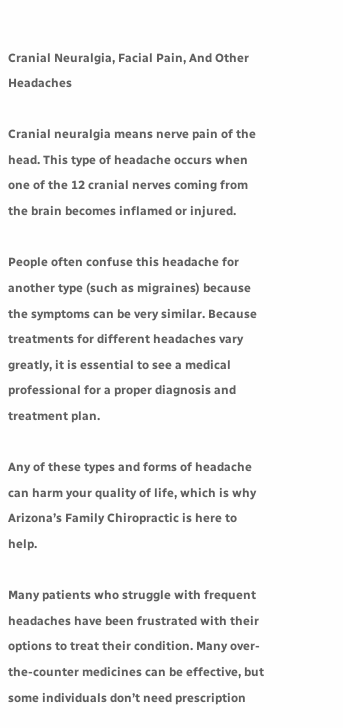Cranial Neuralgia, Facial Pain, And Other Headaches

Cranial neuralgia means nerve pain of the head. This type of headache occurs when one of the 12 cranial nerves coming from the brain becomes inflamed or injured.

People often confuse this headache for another type (such as migraines) because the symptoms can be very similar. Because treatments for different headaches vary greatly, it is essential to see a medical professional for a proper diagnosis and treatment plan.

Any of these types and forms of headache can harm your quality of life, which is why Arizona’s Family Chiropractic is here to help.

Many patients who struggle with frequent headaches have been frustrated with their options to treat their condition. Many over-the-counter medicines can be effective, but some individuals don’t need prescription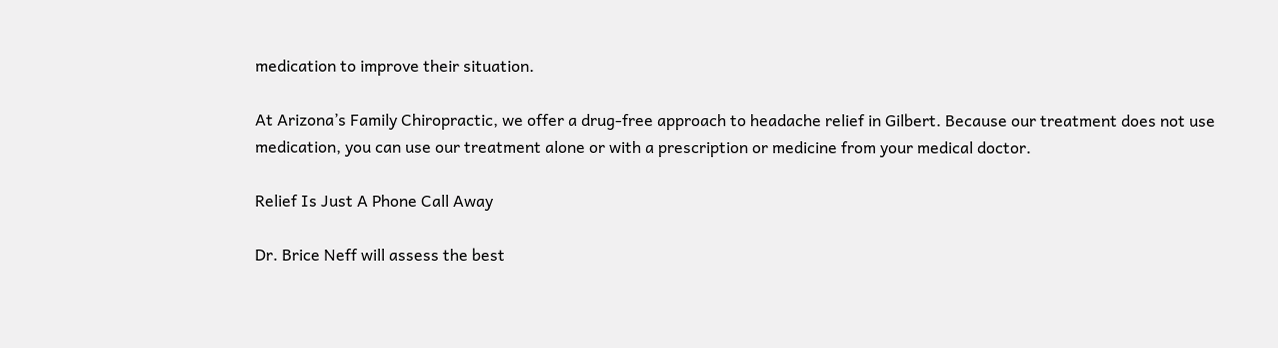medication to improve their situation.

At Arizona’s Family Chiropractic, we offer a drug-free approach to headache relief in Gilbert. Because our treatment does not use medication, you can use our treatment alone or with a prescription or medicine from your medical doctor.

Relief Is Just A Phone Call Away

Dr. Brice Neff will assess the best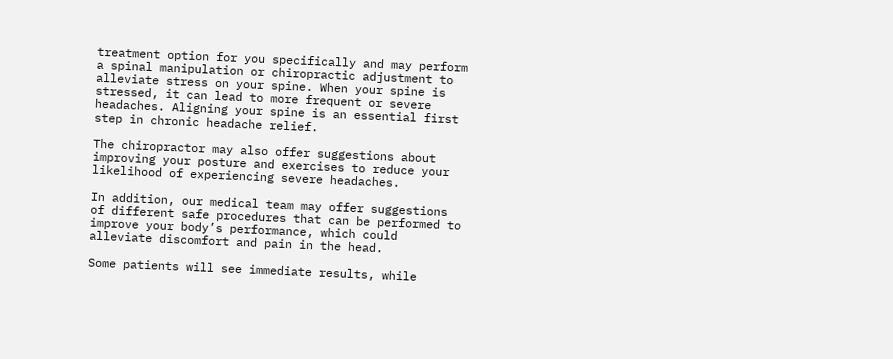treatment option for you specifically and may perform a spinal manipulation or chiropractic adjustment to alleviate stress on your spine. When your spine is stressed, it can lead to more frequent or severe headaches. Aligning your spine is an essential first step in chronic headache relief.

The chiropractor may also offer suggestions about improving your posture and exercises to reduce your likelihood of experiencing severe headaches.

In addition, our medical team may offer suggestions of different safe procedures that can be performed to improve your body’s performance, which could alleviate discomfort and pain in the head.

Some patients will see immediate results, while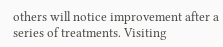others will notice improvement after a series of treatments. Visiting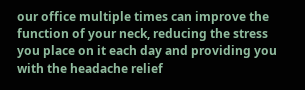our office multiple times can improve the function of your neck, reducing the stress you place on it each day and providing you with the headache relief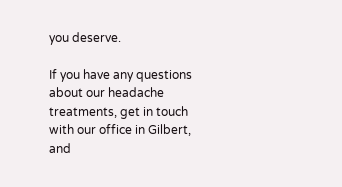you deserve.

If you have any questions about our headache treatments, get in touch with our office in Gilbert, and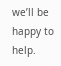we’ll be happy to help.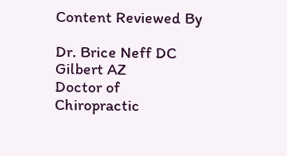Content Reviewed By

Dr. Brice Neff DC Gilbert AZ
Doctor of Chiropractic